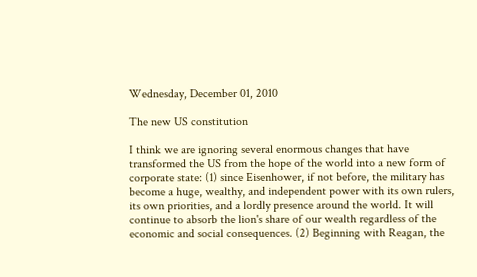Wednesday, December 01, 2010

The new US constitution

I think we are ignoring several enormous changes that have transformed the US from the hope of the world into a new form of corporate state: (1) since Eisenhower, if not before, the military has become a huge, wealthy, and independent power with its own rulers, its own priorities, and a lordly presence around the world. It will continue to absorb the lion's share of our wealth regardless of the economic and social consequences. (2) Beginning with Reagan, the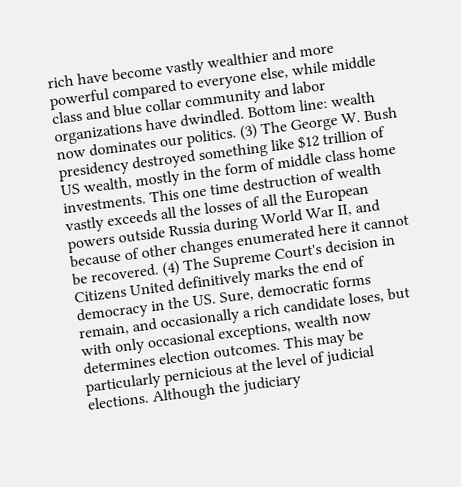rich have become vastly wealthier and more powerful compared to everyone else, while middle class and blue collar community and labor organizations have dwindled. Bottom line: wealth now dominates our politics. (3) The George W. Bush presidency destroyed something like $12 trillion of US wealth, mostly in the form of middle class home investments. This one time destruction of wealth vastly exceeds all the losses of all the European powers outside Russia during World War II, and because of other changes enumerated here it cannot be recovered. (4) The Supreme Court's decision in Citizens United definitively marks the end of democracy in the US. Sure, democratic forms remain, and occasionally a rich candidate loses, but with only occasional exceptions, wealth now determines election outcomes. This may be particularly pernicious at the level of judicial elections. Although the judiciary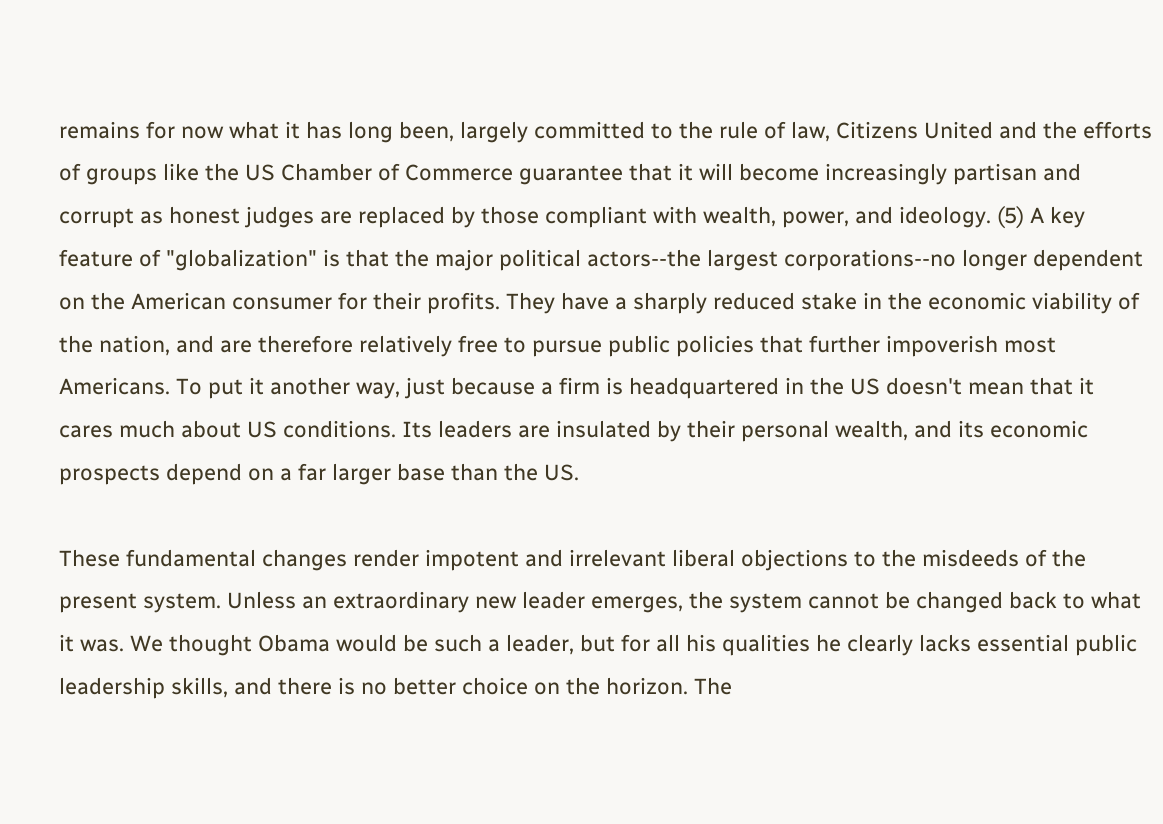remains for now what it has long been, largely committed to the rule of law, Citizens United and the efforts of groups like the US Chamber of Commerce guarantee that it will become increasingly partisan and corrupt as honest judges are replaced by those compliant with wealth, power, and ideology. (5) A key feature of "globalization" is that the major political actors--the largest corporations--no longer dependent on the American consumer for their profits. They have a sharply reduced stake in the economic viability of the nation, and are therefore relatively free to pursue public policies that further impoverish most Americans. To put it another way, just because a firm is headquartered in the US doesn't mean that it cares much about US conditions. Its leaders are insulated by their personal wealth, and its economic prospects depend on a far larger base than the US.

These fundamental changes render impotent and irrelevant liberal objections to the misdeeds of the present system. Unless an extraordinary new leader emerges, the system cannot be changed back to what it was. We thought Obama would be such a leader, but for all his qualities he clearly lacks essential public leadership skills, and there is no better choice on the horizon. The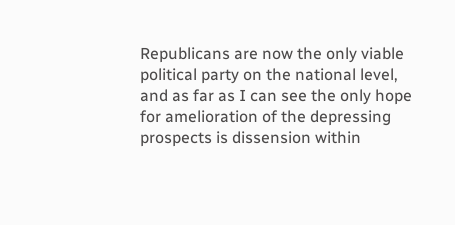Republicans are now the only viable political party on the national level, and as far as I can see the only hope for amelioration of the depressing prospects is dissension within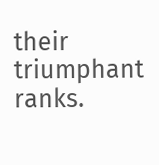their triumphant ranks.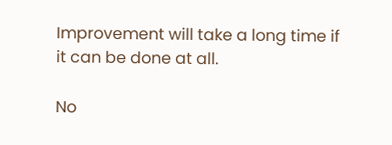Improvement will take a long time if it can be done at all.

No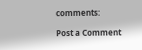comments:

Post a Comment